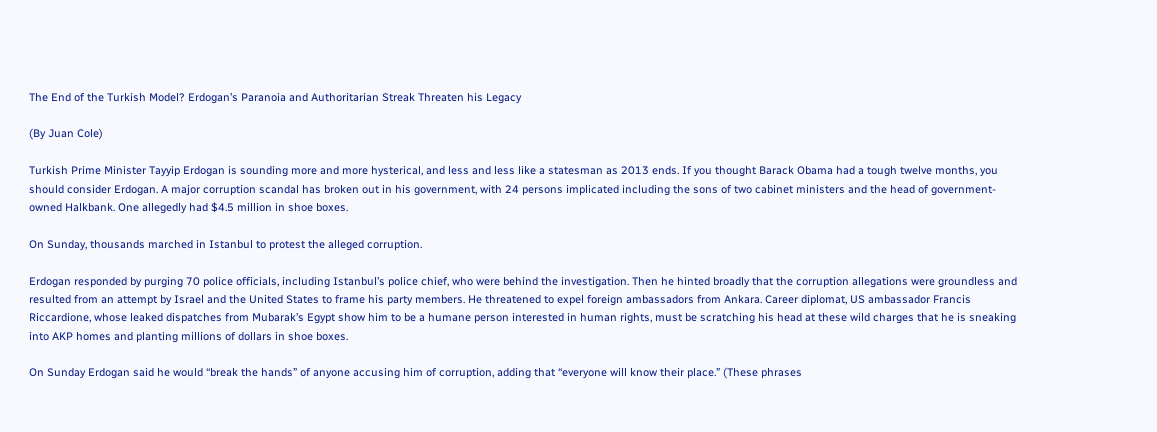The End of the Turkish Model? Erdogan’s Paranoia and Authoritarian Streak Threaten his Legacy

(By Juan Cole)

Turkish Prime Minister Tayyip Erdogan is sounding more and more hysterical, and less and less like a statesman as 2013 ends. If you thought Barack Obama had a tough twelve months, you should consider Erdogan. A major corruption scandal has broken out in his government, with 24 persons implicated including the sons of two cabinet ministers and the head of government-owned Halkbank. One allegedly had $4.5 million in shoe boxes.

On Sunday, thousands marched in Istanbul to protest the alleged corruption.

Erdogan responded by purging 70 police officials, including Istanbul’s police chief, who were behind the investigation. Then he hinted broadly that the corruption allegations were groundless and resulted from an attempt by Israel and the United States to frame his party members. He threatened to expel foreign ambassadors from Ankara. Career diplomat, US ambassador Francis Riccardione, whose leaked dispatches from Mubarak’s Egypt show him to be a humane person interested in human rights, must be scratching his head at these wild charges that he is sneaking into AKP homes and planting millions of dollars in shoe boxes.

On Sunday Erdogan said he would “break the hands” of anyone accusing him of corruption, adding that “everyone will know their place.” (These phrases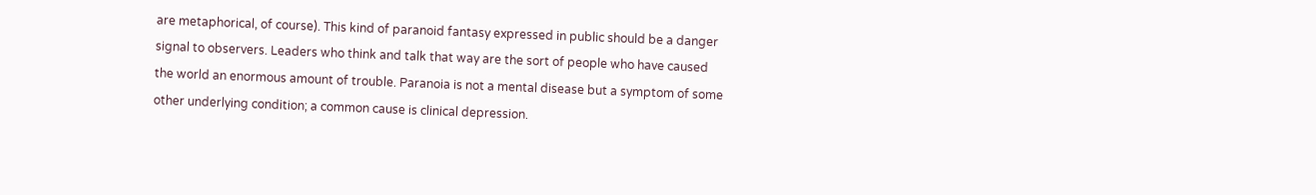are metaphorical, of course). This kind of paranoid fantasy expressed in public should be a danger signal to observers. Leaders who think and talk that way are the sort of people who have caused the world an enormous amount of trouble. Paranoia is not a mental disease but a symptom of some other underlying condition; a common cause is clinical depression.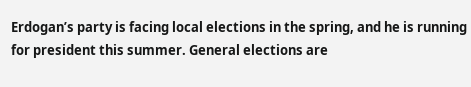Erdogan’s party is facing local elections in the spring, and he is running for president this summer. General elections are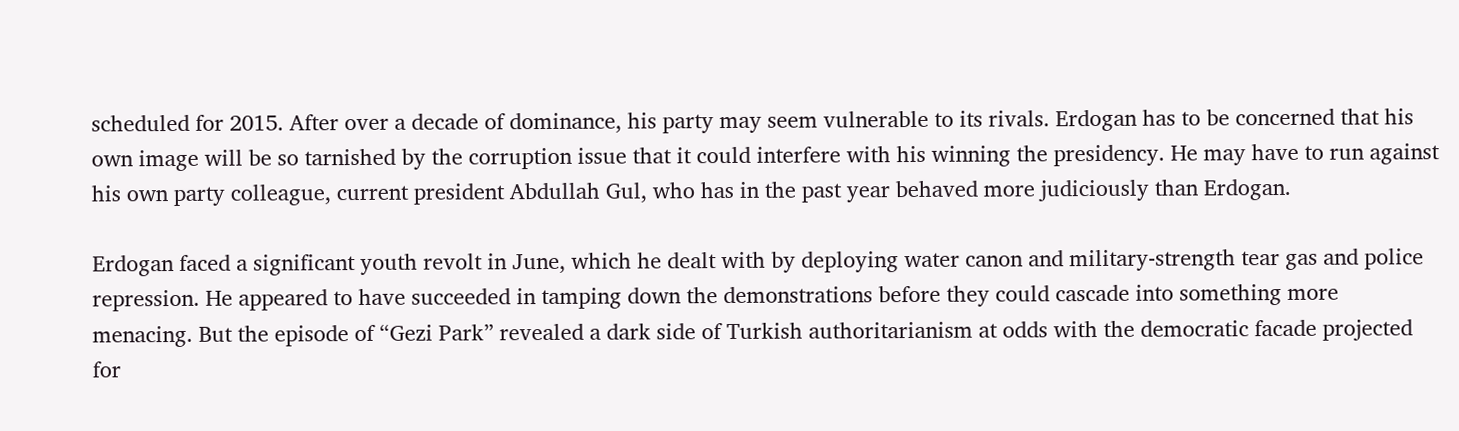scheduled for 2015. After over a decade of dominance, his party may seem vulnerable to its rivals. Erdogan has to be concerned that his own image will be so tarnished by the corruption issue that it could interfere with his winning the presidency. He may have to run against his own party colleague, current president Abdullah Gul, who has in the past year behaved more judiciously than Erdogan.

Erdogan faced a significant youth revolt in June, which he dealt with by deploying water canon and military-strength tear gas and police repression. He appeared to have succeeded in tamping down the demonstrations before they could cascade into something more menacing. But the episode of “Gezi Park” revealed a dark side of Turkish authoritarianism at odds with the democratic facade projected for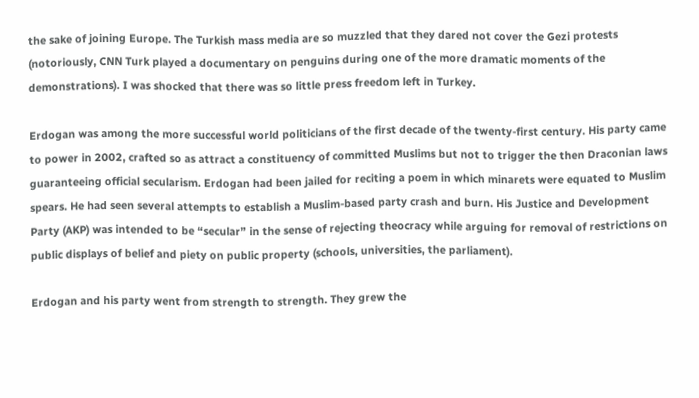the sake of joining Europe. The Turkish mass media are so muzzled that they dared not cover the Gezi protests (notoriously, CNN Turk played a documentary on penguins during one of the more dramatic moments of the demonstrations). I was shocked that there was so little press freedom left in Turkey.

Erdogan was among the more successful world politicians of the first decade of the twenty-first century. His party came to power in 2002, crafted so as attract a constituency of committed Muslims but not to trigger the then Draconian laws guaranteeing official secularism. Erdogan had been jailed for reciting a poem in which minarets were equated to Muslim spears. He had seen several attempts to establish a Muslim-based party crash and burn. His Justice and Development Party (AKP) was intended to be “secular” in the sense of rejecting theocracy while arguing for removal of restrictions on public displays of belief and piety on public property (schools, universities, the parliament).

Erdogan and his party went from strength to strength. They grew the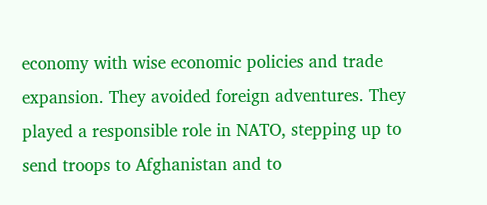economy with wise economic policies and trade expansion. They avoided foreign adventures. They played a responsible role in NATO, stepping up to send troops to Afghanistan and to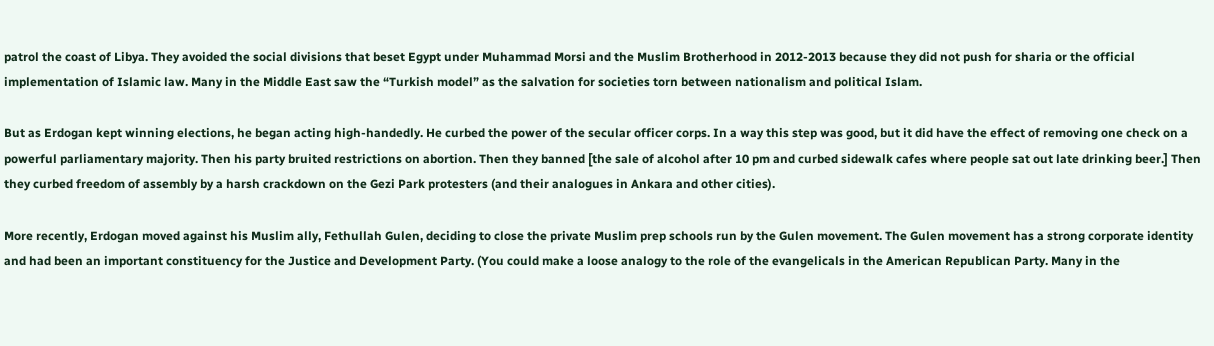patrol the coast of Libya. They avoided the social divisions that beset Egypt under Muhammad Morsi and the Muslim Brotherhood in 2012-2013 because they did not push for sharia or the official implementation of Islamic law. Many in the Middle East saw the “Turkish model” as the salvation for societies torn between nationalism and political Islam.

But as Erdogan kept winning elections, he began acting high-handedly. He curbed the power of the secular officer corps. In a way this step was good, but it did have the effect of removing one check on a powerful parliamentary majority. Then his party bruited restrictions on abortion. Then they banned [the sale of alcohol after 10 pm and curbed sidewalk cafes where people sat out late drinking beer.] Then they curbed freedom of assembly by a harsh crackdown on the Gezi Park protesters (and their analogues in Ankara and other cities).

More recently, Erdogan moved against his Muslim ally, Fethullah Gulen, deciding to close the private Muslim prep schools run by the Gulen movement. The Gulen movement has a strong corporate identity and had been an important constituency for the Justice and Development Party. (You could make a loose analogy to the role of the evangelicals in the American Republican Party. Many in the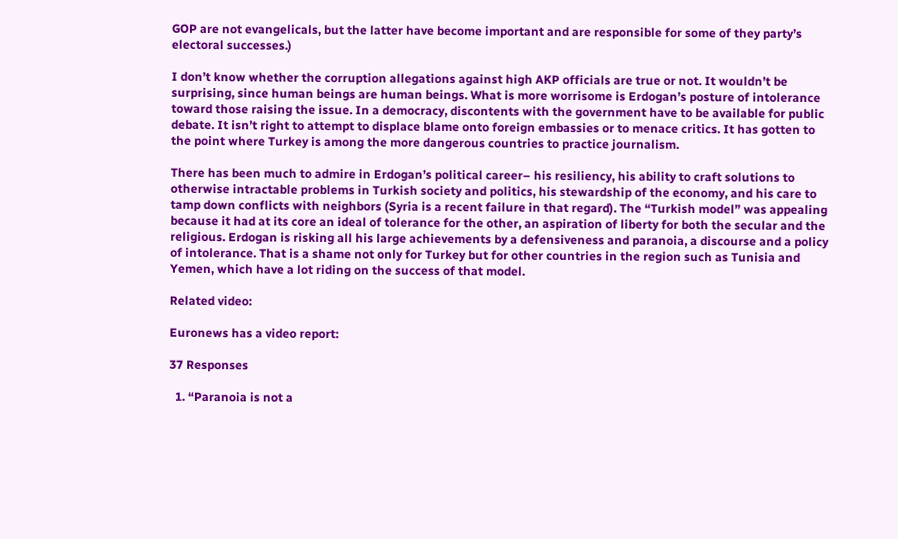GOP are not evangelicals, but the latter have become important and are responsible for some of they party’s electoral successes.)

I don’t know whether the corruption allegations against high AKP officials are true or not. It wouldn’t be surprising, since human beings are human beings. What is more worrisome is Erdogan’s posture of intolerance toward those raising the issue. In a democracy, discontents with the government have to be available for public debate. It isn’t right to attempt to displace blame onto foreign embassies or to menace critics. It has gotten to the point where Turkey is among the more dangerous countries to practice journalism.

There has been much to admire in Erdogan’s political career– his resiliency, his ability to craft solutions to otherwise intractable problems in Turkish society and politics, his stewardship of the economy, and his care to tamp down conflicts with neighbors (Syria is a recent failure in that regard). The “Turkish model” was appealing because it had at its core an ideal of tolerance for the other, an aspiration of liberty for both the secular and the religious. Erdogan is risking all his large achievements by a defensiveness and paranoia, a discourse and a policy of intolerance. That is a shame not only for Turkey but for other countries in the region such as Tunisia and Yemen, which have a lot riding on the success of that model.

Related video:

Euronews has a video report:

37 Responses

  1. “Paranoia is not a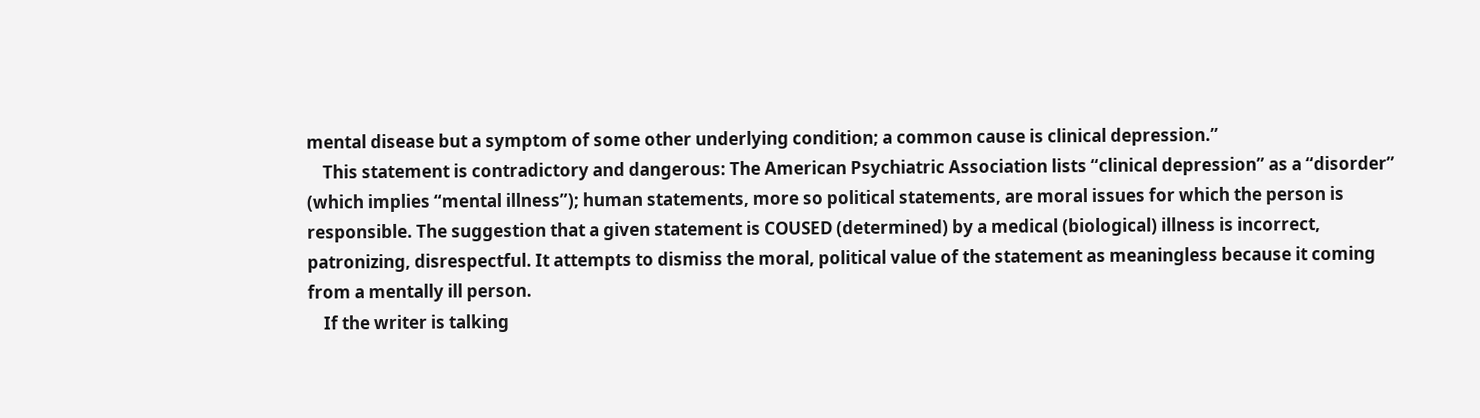mental disease but a symptom of some other underlying condition; a common cause is clinical depression.”
    This statement is contradictory and dangerous: The American Psychiatric Association lists “clinical depression” as a “disorder” (which implies “mental illness”); human statements, more so political statements, are moral issues for which the person is responsible. The suggestion that a given statement is COUSED (determined) by a medical (biological) illness is incorrect, patronizing, disrespectful. It attempts to dismiss the moral, political value of the statement as meaningless because it coming from a mentally ill person.
    If the writer is talking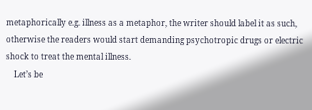metaphorically e.g. illness as a metaphor, the writer should label it as such, otherwise the readers would start demanding psychotropic drugs or electric shock to treat the mental illness.
    Let’s be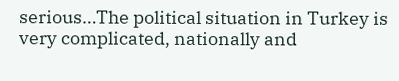serious…The political situation in Turkey is very complicated, nationally and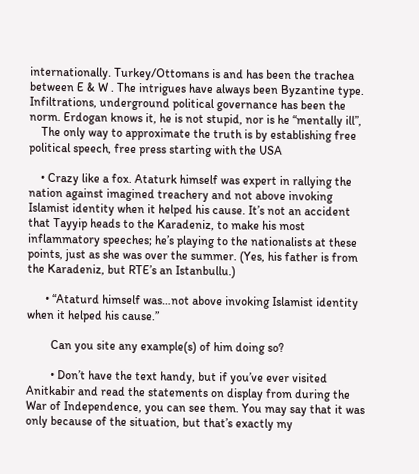internationally. Turkey/Ottomans is and has been the trachea between E & W . The intrigues have always been Byzantine type. Infiltrations, underground political governance has been the norm. Erdogan knows it, he is not stupid, nor is he “mentally ill”,
    The only way to approximate the truth is by establishing free political speech, free press starting with the USA

    • Crazy like a fox. Ataturk himself was expert in rallying the nation against imagined treachery and not above invoking Islamist identity when it helped his cause. It’s not an accident that Tayyip heads to the Karadeniz, to make his most inflammatory speeches; he’s playing to the nationalists at these points, just as she was over the summer. (Yes, his father is from the Karadeniz, but RTE’s an Istanbullu.)

      • “Ataturd himself was…not above invoking Islamist identity when it helped his cause.”

        Can you site any example(s) of him doing so?

        • Don’t have the text handy, but if you’ve ever visited Anitkabir and read the statements on display from during the War of Independence, you can see them. You may say that it was only because of the situation, but that’s exactly my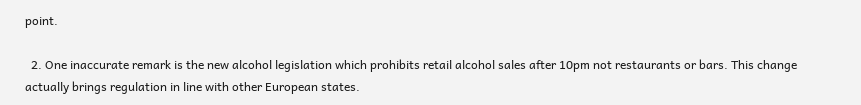point.

  2. One inaccurate remark is the new alcohol legislation which prohibits retail alcohol sales after 10pm not restaurants or bars. This change actually brings regulation in line with other European states.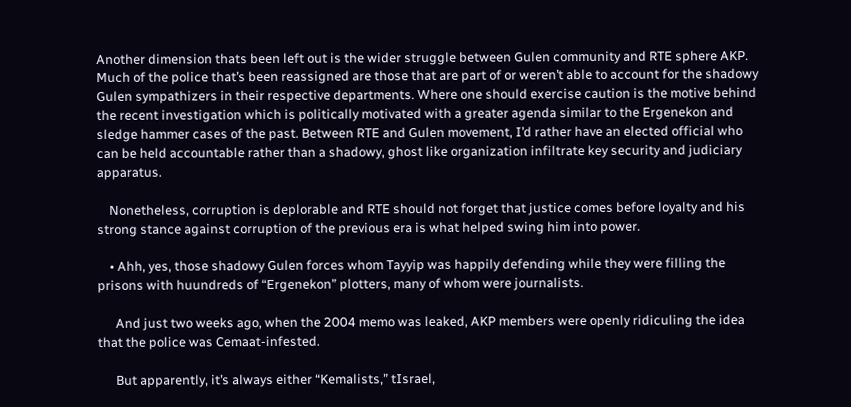Another dimension thats been left out is the wider struggle between Gulen community and RTE sphere AKP. Much of the police that’s been reassigned are those that are part of or weren’t able to account for the shadowy Gulen sympathizers in their respective departments. Where one should exercise caution is the motive behind the recent investigation which is politically motivated with a greater agenda similar to the Ergenekon and sledge hammer cases of the past. Between RTE and Gulen movement, I’d rather have an elected official who can be held accountable rather than a shadowy, ghost like organization infiltrate key security and judiciary apparatus.

    Nonetheless, corruption is deplorable and RTE should not forget that justice comes before loyalty and his strong stance against corruption of the previous era is what helped swing him into power.

    • Ahh, yes, those shadowy Gulen forces whom Tayyip was happily defending while they were filling the prisons with huundreds of “Ergenekon” plotters, many of whom were journalists.

      And just two weeks ago, when the 2004 memo was leaked, AKP members were openly ridiculing the idea that the police was Cemaat-infested.

      But apparently, it’s always either “Kemalists,” tIsrael,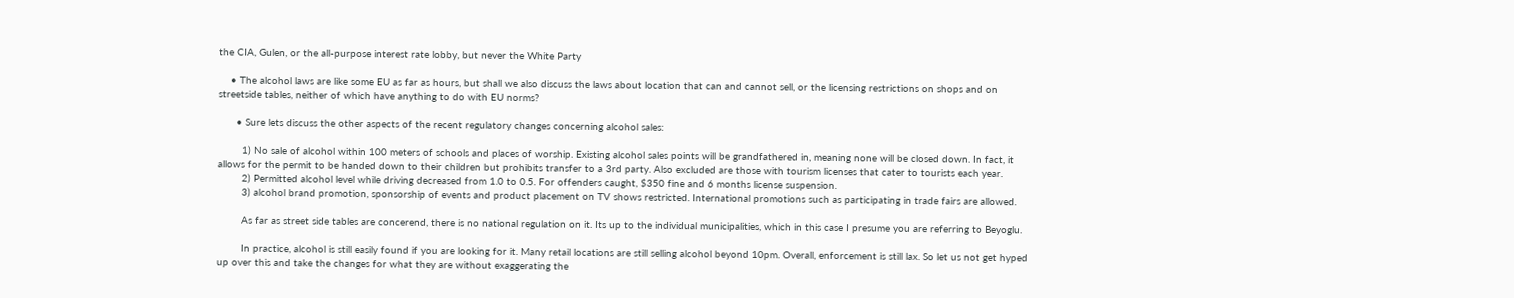the CIA, Gulen, or the all-purpose interest rate lobby, but never the White Party

    • The alcohol laws are like some EU as far as hours, but shall we also discuss the laws about location that can and cannot sell, or the licensing restrictions on shops and on streetside tables, neither of which have anything to do with EU norms?

      • Sure lets discuss the other aspects of the recent regulatory changes concerning alcohol sales:

        1) No sale of alcohol within 100 meters of schools and places of worship. Existing alcohol sales points will be grandfathered in, meaning none will be closed down. In fact, it allows for the permit to be handed down to their children but prohibits transfer to a 3rd party. Also excluded are those with tourism licenses that cater to tourists each year.
        2) Permitted alcohol level while driving decreased from 1.0 to 0.5. For offenders caught, $350 fine and 6 months license suspension.
        3) alcohol brand promotion, sponsorship of events and product placement on TV shows restricted. International promotions such as participating in trade fairs are allowed.

        As far as street side tables are concerend, there is no national regulation on it. Its up to the individual municipalities, which in this case I presume you are referring to Beyoglu.

        In practice, alcohol is still easily found if you are looking for it. Many retail locations are still selling alcohol beyond 10pm. Overall, enforcement is still lax. So let us not get hyped up over this and take the changes for what they are without exaggerating the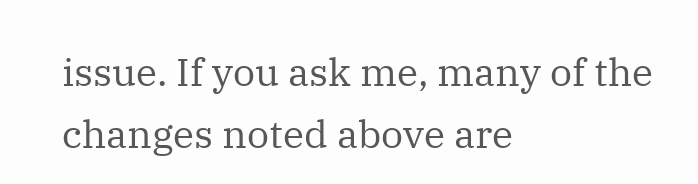issue. If you ask me, many of the changes noted above are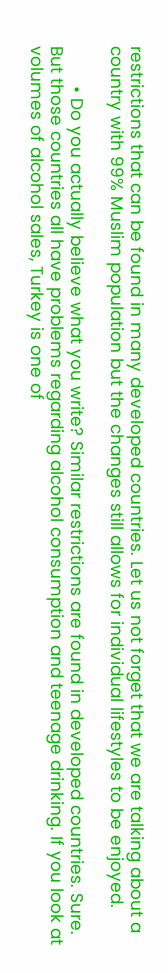restrictions that can be found in many developed countries. Let us not forget that we are talking about a country with 99% Muslim population but the changes still allows for individual lifestyles to be enjoyed.

        • Do you actually believe what you write? Similar restrictions are found in developed countries. Sure. But those countries all have problems regarding alcohol consumption and teenage drinking. If you look at volumes of alcohol sales, Turkey is one of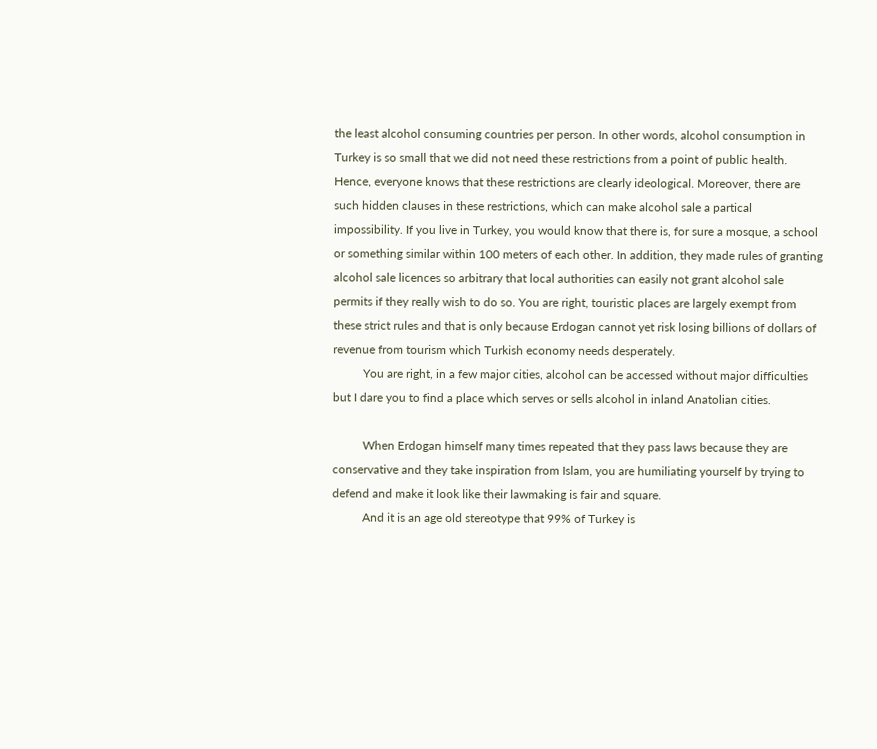the least alcohol consuming countries per person. In other words, alcohol consumption in Turkey is so small that we did not need these restrictions from a point of public health. Hence, everyone knows that these restrictions are clearly ideological. Moreover, there are such hidden clauses in these restrictions, which can make alcohol sale a partical impossibility. If you live in Turkey, you would know that there is, for sure a mosque, a school or something similar within 100 meters of each other. In addition, they made rules of granting alcohol sale licences so arbitrary that local authorities can easily not grant alcohol sale permits if they really wish to do so. You are right, touristic places are largely exempt from these strict rules and that is only because Erdogan cannot yet risk losing billions of dollars of revenue from tourism which Turkish economy needs desperately.
          You are right, in a few major cities, alcohol can be accessed without major difficulties but I dare you to find a place which serves or sells alcohol in inland Anatolian cities.

          When Erdogan himself many times repeated that they pass laws because they are conservative and they take inspiration from Islam, you are humiliating yourself by trying to defend and make it look like their lawmaking is fair and square.
          And it is an age old stereotype that 99% of Turkey is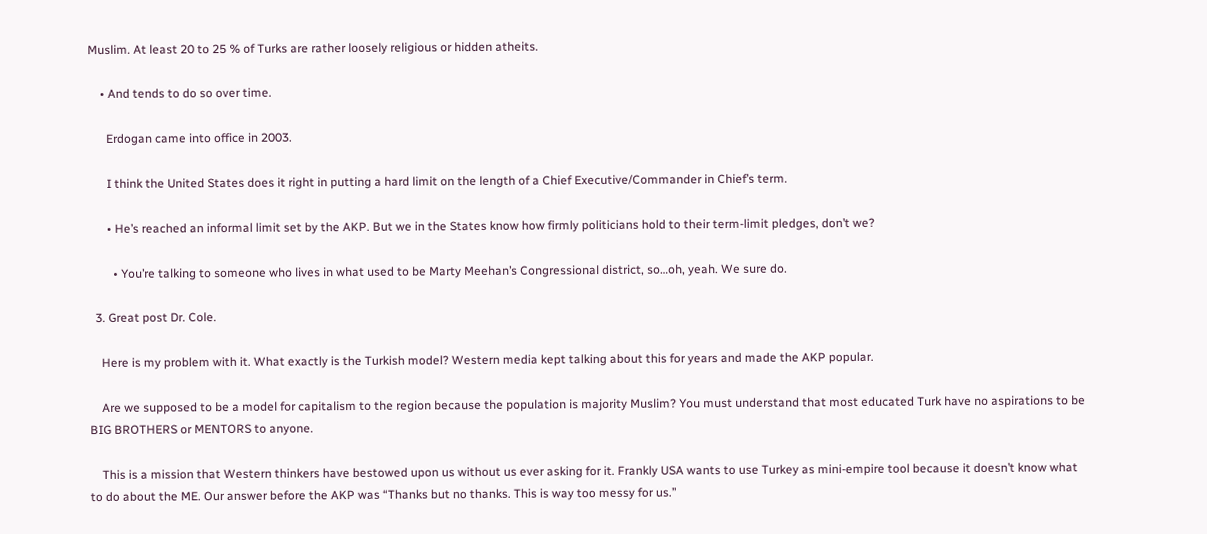Muslim. At least 20 to 25 % of Turks are rather loosely religious or hidden atheits.

    • And tends to do so over time.

      Erdogan came into office in 2003.

      I think the United States does it right in putting a hard limit on the length of a Chief Executive/Commander in Chief’s term.

      • He’s reached an informal limit set by the AKP. But we in the States know how firmly politicians hold to their term-limit pledges, don’t we?

        • You’re talking to someone who lives in what used to be Marty Meehan’s Congressional district, so…oh, yeah. We sure do.

  3. Great post Dr. Cole.

    Here is my problem with it. What exactly is the Turkish model? Western media kept talking about this for years and made the AKP popular.

    Are we supposed to be a model for capitalism to the region because the population is majority Muslim? You must understand that most educated Turk have no aspirations to be BIG BROTHERS or MENTORS to anyone.

    This is a mission that Western thinkers have bestowed upon us without us ever asking for it. Frankly USA wants to use Turkey as mini-empire tool because it doesn’t know what to do about the ME. Our answer before the AKP was “Thanks but no thanks. This is way too messy for us.”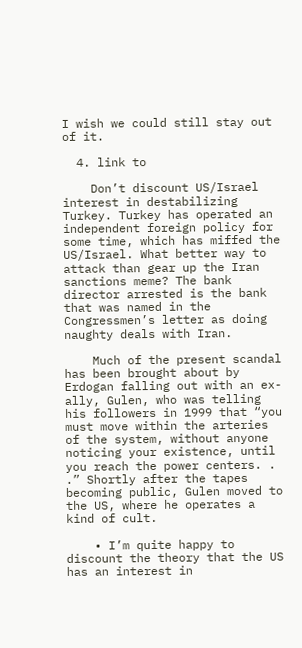I wish we could still stay out of it.

  4. link to

    Don’t discount US/Israel interest in destabilizing Turkey. Turkey has operated an independent foreign policy for some time, which has miffed the US/Israel. What better way to attack than gear up the Iran sanctions meme? The bank director arrested is the bank that was named in the Congressmen’s letter as doing naughty deals with Iran.

    Much of the present scandal has been brought about by Erdogan falling out with an ex-ally, Gulen, who was telling his followers in 1999 that “you must move within the arteries of the system, without anyone noticing your existence, until you reach the power centers. . .” Shortly after the tapes becoming public, Gulen moved to the US, where he operates a kind of cult.

    • I’m quite happy to discount the theory that the US has an interest in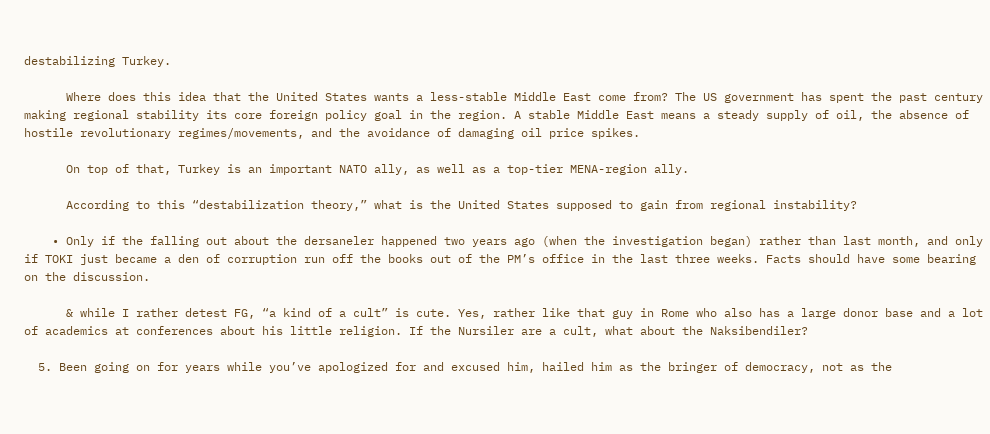destabilizing Turkey.

      Where does this idea that the United States wants a less-stable Middle East come from? The US government has spent the past century making regional stability its core foreign policy goal in the region. A stable Middle East means a steady supply of oil, the absence of hostile revolutionary regimes/movements, and the avoidance of damaging oil price spikes.

      On top of that, Turkey is an important NATO ally, as well as a top-tier MENA-region ally.

      According to this “destabilization theory,” what is the United States supposed to gain from regional instability?

    • Only if the falling out about the dersaneler happened two years ago (when the investigation began) rather than last month, and only if TOKI just became a den of corruption run off the books out of the PM’s office in the last three weeks. Facts should have some bearing on the discussion.

      & while I rather detest FG, “a kind of a cult” is cute. Yes, rather like that guy in Rome who also has a large donor base and a lot of academics at conferences about his little religion. If the Nursiler are a cult, what about the Naksibendiler?

  5. Been going on for years while you’ve apologized for and excused him, hailed him as the bringer of democracy, not as the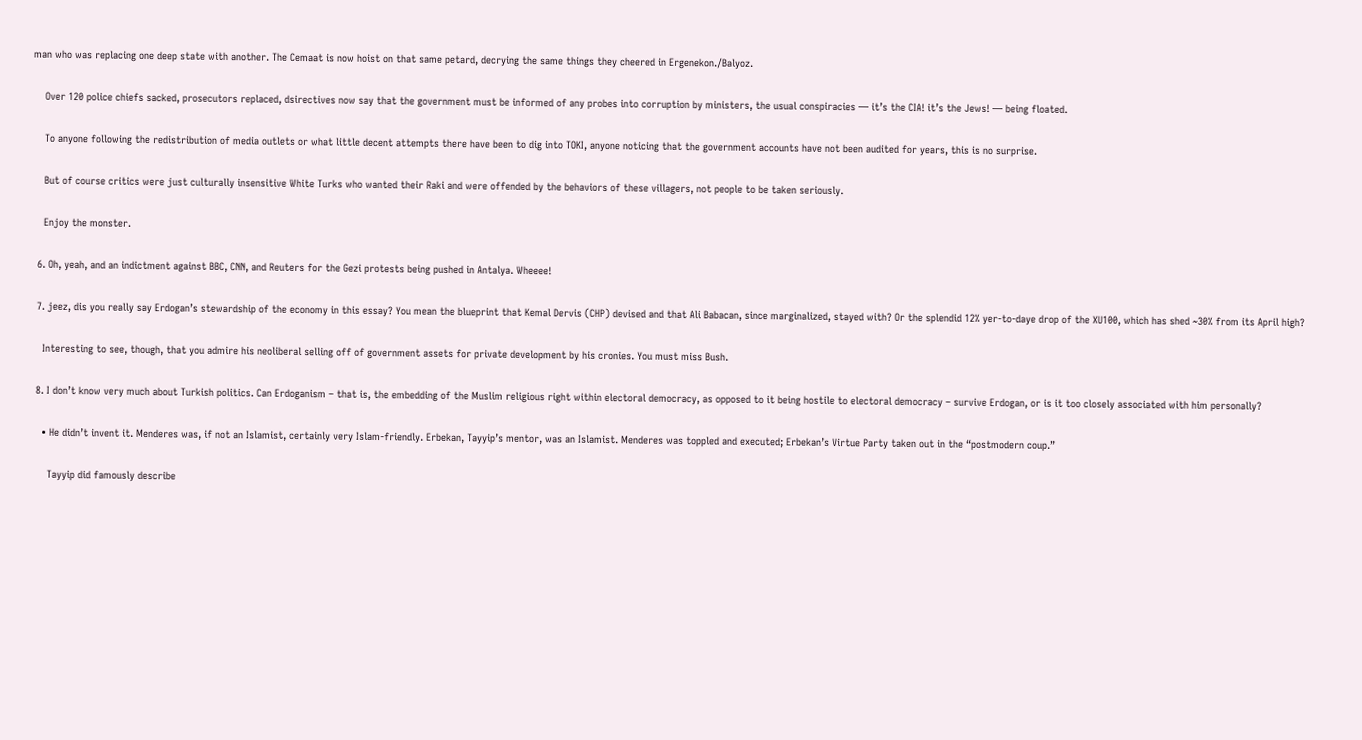man who was replacing one deep state with another. The Cemaat is now hoist on that same petard, decrying the same things they cheered in Ergenekon./Balyoz.

    Over 120 police chiefs sacked, prosecutors replaced, dsirectives now say that the government must be informed of any probes into corruption by ministers, the usual conspiracies — it’s the CIA! it’s the Jews! — being floated.

    To anyone following the redistribution of media outlets or what little decent attempts there have been to dig into TOKI, anyone noticing that the government accounts have not been audited for years, this is no surprise.

    But of course critics were just culturally insensitive White Turks who wanted their Raki and were offended by the behaviors of these villagers, not people to be taken seriously.

    Enjoy the monster.

  6. Oh, yeah, and an indictment against BBC, CNN, and Reuters for the Gezi protests being pushed in Antalya. Wheeee!

  7. jeez, dis you really say Erdogan’s stewardship of the economy in this essay? You mean the blueprint that Kemal Dervis (CHP) devised and that Ali Babacan, since marginalized, stayed with? Or the splendid 12% yer-to-daye drop of the XU100, which has shed ~30% from its April high?

    Interesting to see, though, that you admire his neoliberal selling off of government assets for private development by his cronies. You must miss Bush.

  8. I don’t know very much about Turkish politics. Can Erdoganism – that is, the embedding of the Muslim religious right within electoral democracy, as opposed to it being hostile to electoral democracy – survive Erdogan, or is it too closely associated with him personally?

    • He didn’t invent it. Menderes was, if not an Islamist, certainly very Islam-friendly. Erbekan, Tayyip’s mentor, was an Islamist. Menderes was toppled and executed; Erbekan’s Virtue Party taken out in the “postmodern coup.”

      Tayyip did famously describe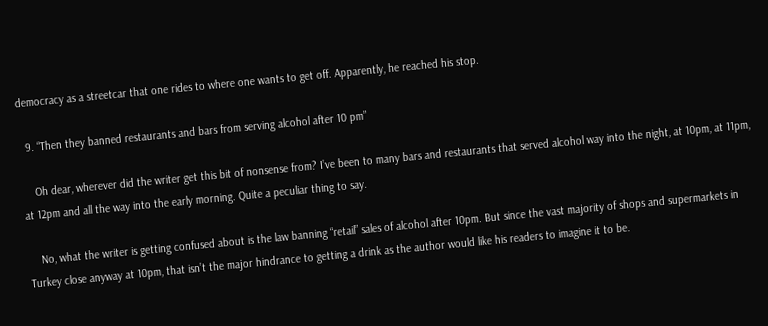democracy as a streetcar that one rides to where one wants to get off. Apparently, he reached his stop.

  9. “Then they banned restaurants and bars from serving alcohol after 10 pm”

    Oh dear, wherever did the writer get this bit of nonsense from? I’ve been to many bars and restaurants that served alcohol way into the night, at 10pm, at 11pm, at 12pm and all the way into the early morning. Quite a peculiar thing to say.

    No, what the writer is getting confused about is the law banning “retail” sales of alcohol after 10pm. But since the vast majority of shops and supermarkets in Turkey close anyway at 10pm, that isn’t the major hindrance to getting a drink as the author would like his readers to imagine it to be.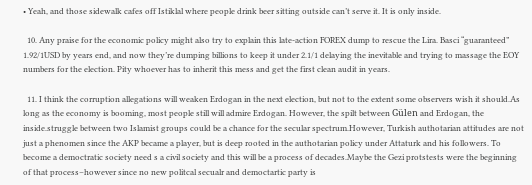• Yeah, and those sidewalk cafes off Istiklal where people drink beer sitting outside can’t serve it. It is only inside.

  10. Any praise for the economic policy might also try to explain this late-action FOREX dump to rescue the Lira. Basci “guaranteed” 1.92/1USD by years end, and now they’re dumping billions to keep it under 2.1/1 delaying the inevitable and trying to massage the EOY numbers for the election. Pity whoever has to inherit this mess and get the first clean audit in years.

  11. I think the corruption allegations will weaken Erdogan in the next election, but not to the extent some observers wish it should.As long as the economy is booming, most people still will admire Erdogan. However, the spilt between Gülen and Erdogan, the inside.struggle between two Islamist groups could be a chance for the secular spectrum.However, Turkish authotarian attitudes are not just a phenomen since the AKP became a player, but is deep rooted in the authotarian policy under Attaturk and his followers. To become a democtratic society need s a civil society and this will be a process of decades.Maybe the Gezi protstests were the beginning of that process–however since no new politcal secualr and democtartic party is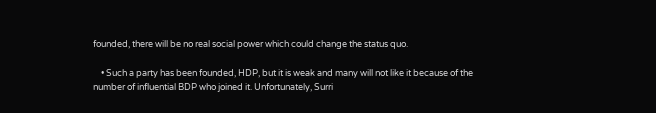founded, there will be no real social power which could change the status quo.

    • Such a party has been founded, HDP, but it is weak and many will not like it because of the number of influential BDP who joined it. Unfortunately, Surri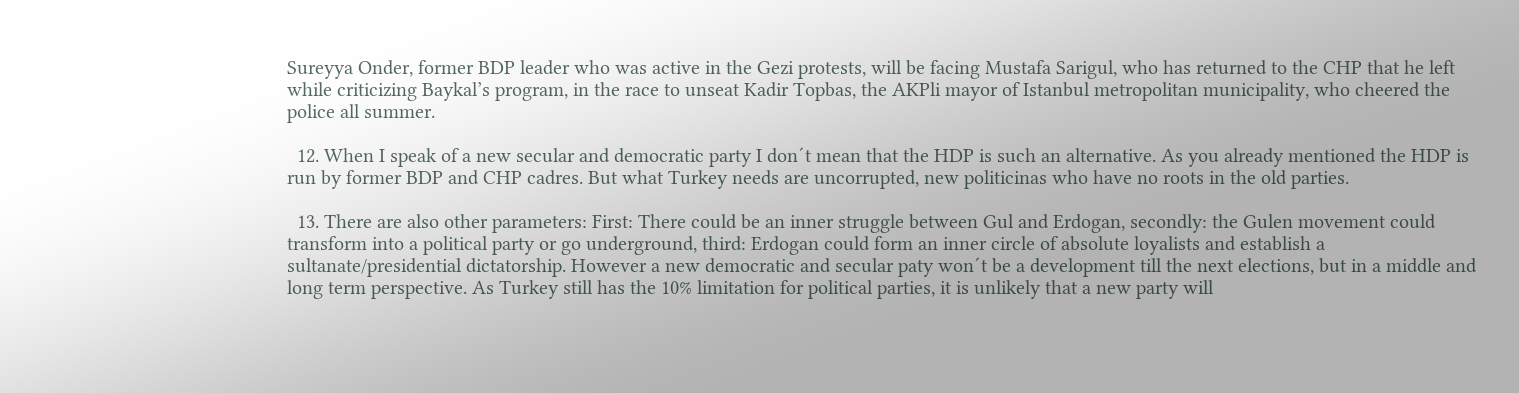Sureyya Onder, former BDP leader who was active in the Gezi protests, will be facing Mustafa Sarigul, who has returned to the CHP that he left while criticizing Baykal’s program, in the race to unseat Kadir Topbas, the AKPli mayor of Istanbul metropolitan municipality, who cheered the police all summer.

  12. When I speak of a new secular and democratic party I don´t mean that the HDP is such an alternative. As you already mentioned the HDP is run by former BDP and CHP cadres. But what Turkey needs are uncorrupted, new politicinas who have no roots in the old parties.

  13. There are also other parameters: First: There could be an inner struggle between Gul and Erdogan, secondly: the Gulen movement could transform into a political party or go underground, third: Erdogan could form an inner circle of absolute loyalists and establish a sultanate/presidential dictatorship. However a new democratic and secular paty won´t be a development till the next elections, but in a middle and long term perspective. As Turkey still has the 10% limitation for political parties, it is unlikely that a new party will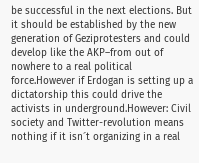be successful in the next elections. But it should be established by the new generation of Geziprotesters and could develop like the AKP–from out of nowhere to a real political force.However if Erdogan is setting up a dictatorship this could drive the activists in underground.However: Civil society and Twitter-revolution means nothing if it isn´t organizing in a real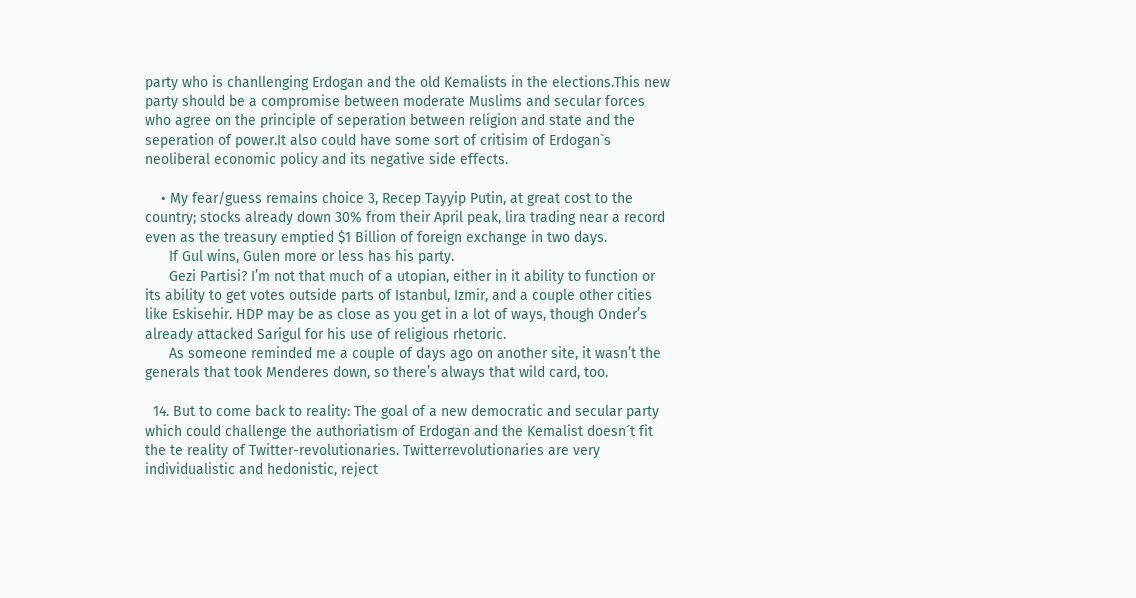party who is chanllenging Erdogan and the old Kemalists in the elections.This new party should be a compromise between moderate Muslims and secular forces who agree on the principle of seperation between religion and state and the seperation of power.It also could have some sort of critisim of Erdogan`s neoliberal economic policy and its negative side effects.

    • My fear/guess remains choice 3, Recep Tayyip Putin, at great cost to the country; stocks already down 30% from their April peak, lira trading near a record even as the treasury emptied $1 Billion of foreign exchange in two days.
      If Gul wins, Gulen more or less has his party.
      Gezi Partisi? I’m not that much of a utopian, either in it ability to function or its ability to get votes outside parts of Istanbul, Izmir, and a couple other cities like Eskisehir. HDP may be as close as you get in a lot of ways, though Onder’s already attacked Sarigul for his use of religious rhetoric.
      As someone reminded me a couple of days ago on another site, it wasn’t the generals that took Menderes down, so there’s always that wild card, too.

  14. But to come back to reality: The goal of a new democratic and secular party which could challenge the authoriatism of Erdogan and the Kemalist doesn´t fit the te reality of Twitter-revolutionaries. Twitterrevolutionaries are very individualistic and hedonistic, reject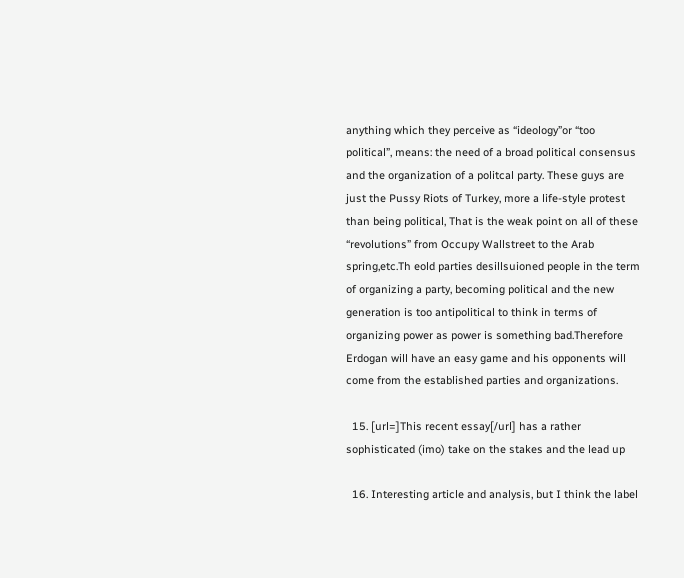anything which they perceive as “ideology”or “too political”, means: the need of a broad political consensus and the organization of a politcal party. These guys are just the Pussy Riots of Turkey, more a life-style protest than being political, That is the weak point on all of these “revolutions” from Occupy Wallstreet to the Arab spring,etc.Th eold parties desillsuioned people in the term of organizing a party, becoming political and the new generation is too antipolitical to think in terms of organizing power as power is something bad.Therefore Erdogan will have an easy game and his opponents will come from the established parties and organizations.

  15. [url=]This recent essay[/url] has a rather sophisticated (imo) take on the stakes and the lead up

  16. Interesting article and analysis, but I think the label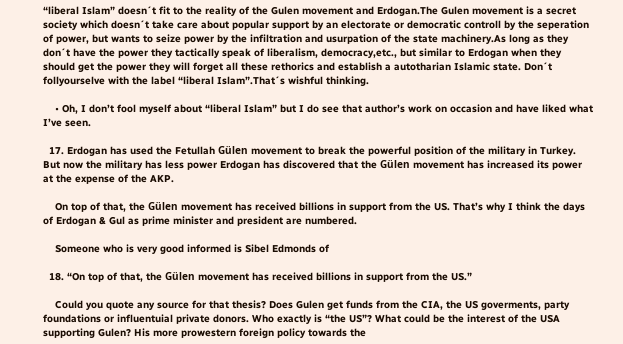“liberal Islam” doesn´t fit to the reality of the Gulen movement and Erdogan.The Gulen movement is a secret society which doesn´t take care about popular support by an electorate or democratic controll by the seperation of power, but wants to seize power by the infiltration and usurpation of the state machinery.As long as they don´t have the power they tactically speak of liberalism, democracy,etc., but similar to Erdogan when they should get the power they will forget all these rethorics and establish a autotharian Islamic state. Don´t follyourselve with the label “liberal Islam”.That´s wishful thinking.

    • Oh, I don’t fool myself about “liberal Islam” but I do see that author’s work on occasion and have liked what I’ve seen.

  17. Erdogan has used the Fetullah Gülen movement to break the powerful position of the military in Turkey. But now the military has less power Erdogan has discovered that the Gülen movement has increased its power at the expense of the AKP.

    On top of that, the Gülen movement has received billions in support from the US. That’s why I think the days of Erdogan & Gul as prime minister and president are numbered.

    Someone who is very good informed is Sibel Edmonds of

  18. “On top of that, the Gülen movement has received billions in support from the US.”

    Could you quote any source for that thesis? Does Gulen get funds from the CIA, the US goverments, party foundations or influentuial private donors. Who exactly is “the US”? What could be the interest of the USA supporting Gulen? His more prowestern foreign policy towards the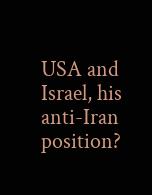USA and Israel, his anti-Iran position?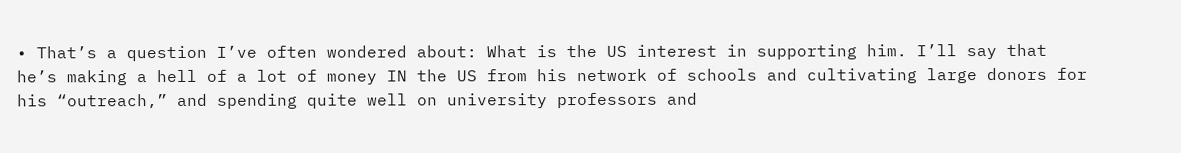• That’s a question I’ve often wondered about: What is the US interest in supporting him. I’ll say that he’s making a hell of a lot of money IN the US from his network of schools and cultivating large donors for his “outreach,” and spending quite well on university professors and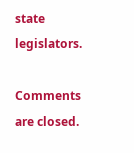state legislators.

Comments are closed.